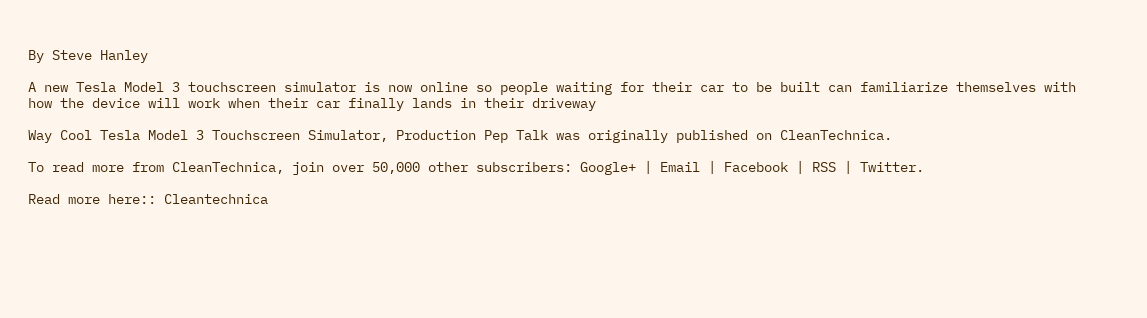By Steve Hanley

A new Tesla Model 3 touchscreen simulator is now online so people waiting for their car to be built can familiarize themselves with how the device will work when their car finally lands in their driveway

Way Cool Tesla Model 3 Touchscreen Simulator, Production Pep Talk was originally published on CleanTechnica.

To read more from CleanTechnica, join over 50,000 other subscribers: Google+ | Email | Facebook | RSS | Twitter.

Read more here:: Cleantechnica